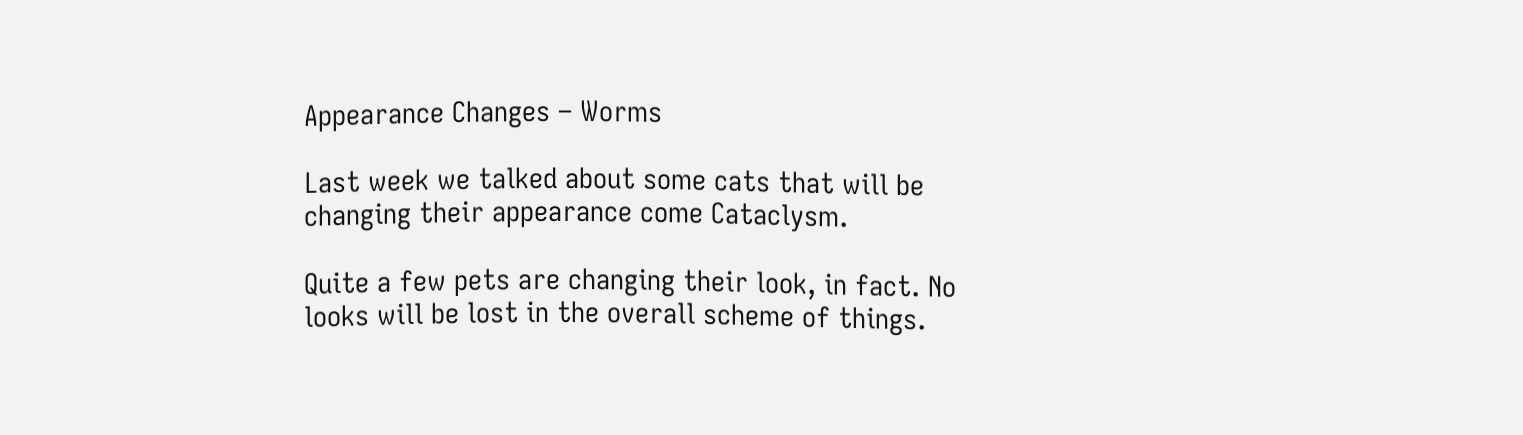Appearance Changes – Worms

Last week we talked about some cats that will be changing their appearance come Cataclysm.

Quite a few pets are changing their look, in fact. No looks will be lost in the overall scheme of things.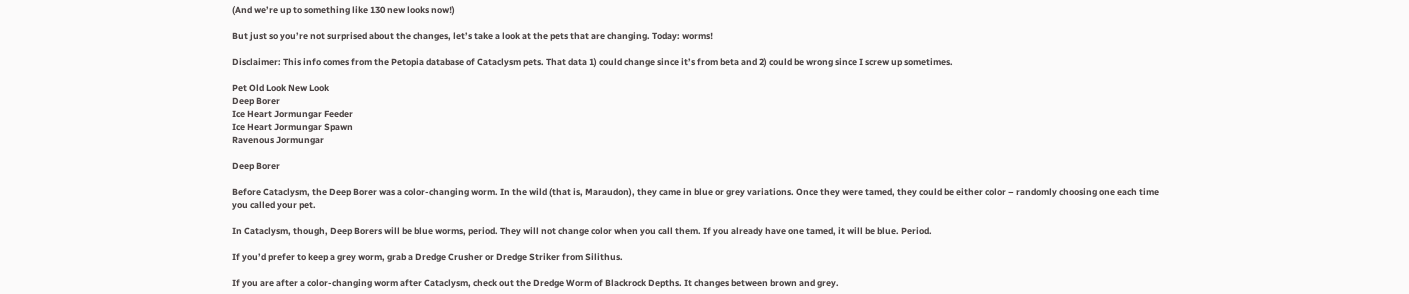(And we’re up to something like 130 new looks now!)

But just so you’re not surprised about the changes, let’s take a look at the pets that are changing. Today: worms!

Disclaimer: This info comes from the Petopia database of Cataclysm pets. That data 1) could change since it’s from beta and 2) could be wrong since I screw up sometimes.

Pet Old Look New Look
Deep Borer
Ice Heart Jormungar Feeder
Ice Heart Jormungar Spawn
Ravenous Jormungar

Deep Borer

Before Cataclysm, the Deep Borer was a color-changing worm. In the wild (that is, Maraudon), they came in blue or grey variations. Once they were tamed, they could be either color – randomly choosing one each time you called your pet.

In Cataclysm, though, Deep Borers will be blue worms, period. They will not change color when you call them. If you already have one tamed, it will be blue. Period.

If you’d prefer to keep a grey worm, grab a Dredge Crusher or Dredge Striker from Silithus.

If you are after a color-changing worm after Cataclysm, check out the Dredge Worm of Blackrock Depths. It changes between brown and grey.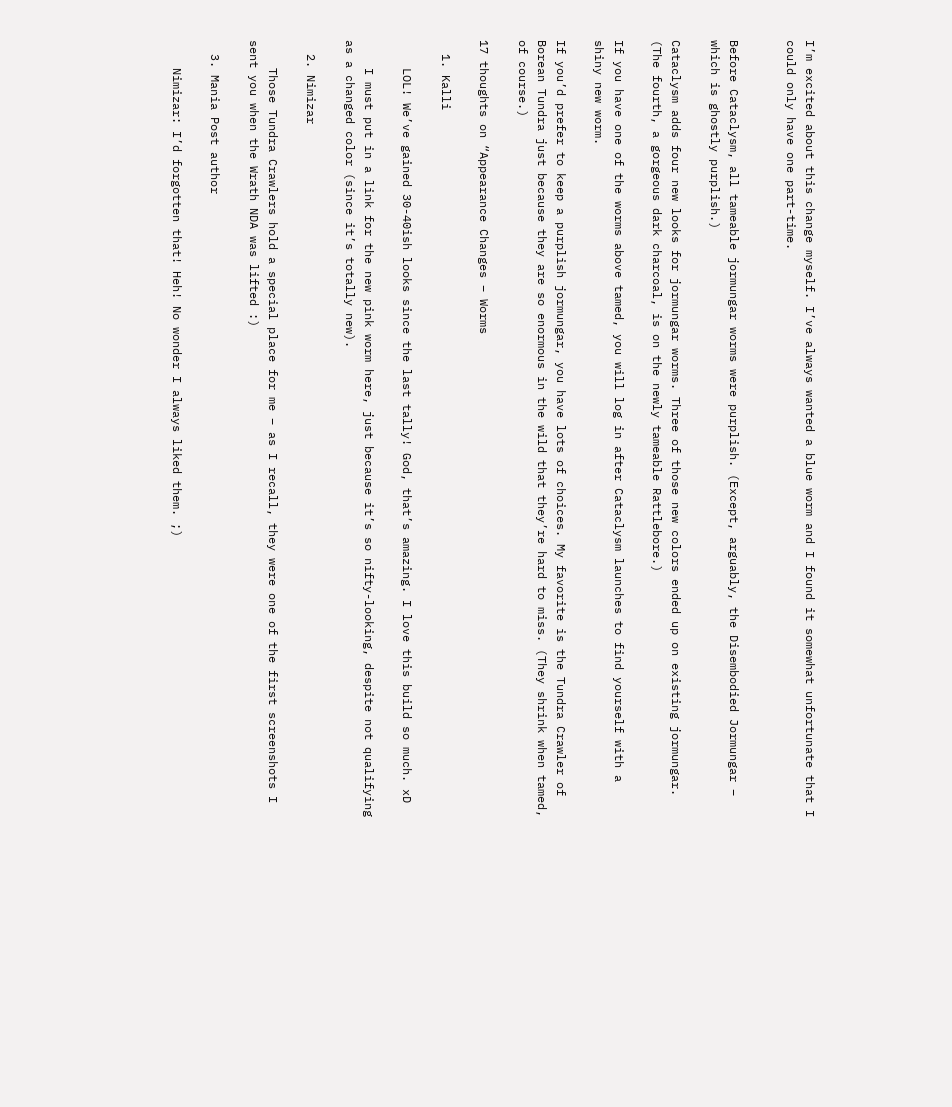I’m excited about this change myself. I’ve always wanted a blue worm and I found it somewhat unfortunate that I could only have one part-time.


Before Cataclysm, all tameable jormungar worms were purplish. (Except, arguably, the Disembodied Jormungar – which is ghostly purplish.)

Cataclysm adds four new looks for jormungar worms. Three of those new colors ended up on existing jormungar. (The fourth, a gorgeous dark charcoal, is on the newly tameable Rattlebore.)

If you have one of the worms above tamed, you will log in after Cataclysm launches to find yourself with a shiny new worm.

If you’d prefer to keep a purplish jormungar, you have lots of choices. My favorite is the Tundra Crawler of Borean Tundra just because they are so enormous in the wild that they’re hard to miss. (They shrink when tamed, of course.)

17 thoughts on “Appearance Changes – Worms

  1. Kalli

    LOL! We’ve gained 30-40ish looks since the last tally! God, that’s amazing. I love this build so much. xD

    I must put in a link for the new pink worm here, just because it’s so nifty-looking, despite not qualifying as a changed color (since it’s totally new).

  2. Nimizar

    Those Tundra Crawlers hold a special place for me – as I recall, they were one of the first screenshots I sent you when the Wrath NDA was lifted :)

  3. Mania Post author

    Nimizar: I’d forgotten that! Heh! No wonder I always liked them. ;)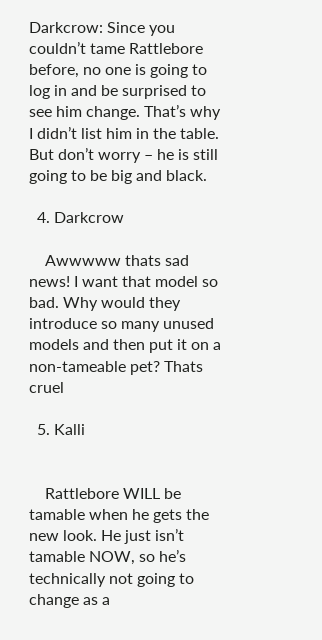Darkcrow: Since you couldn’t tame Rattlebore before, no one is going to log in and be surprised to see him change. That’s why I didn’t list him in the table. But don’t worry – he is still going to be big and black.

  4. Darkcrow

    Awwwww thats sad news! I want that model so bad. Why would they introduce so many unused models and then put it on a non-tameable pet? Thats cruel

  5. Kalli


    Rattlebore WILL be tamable when he gets the new look. He just isn’t tamable NOW, so he’s technically not going to change as a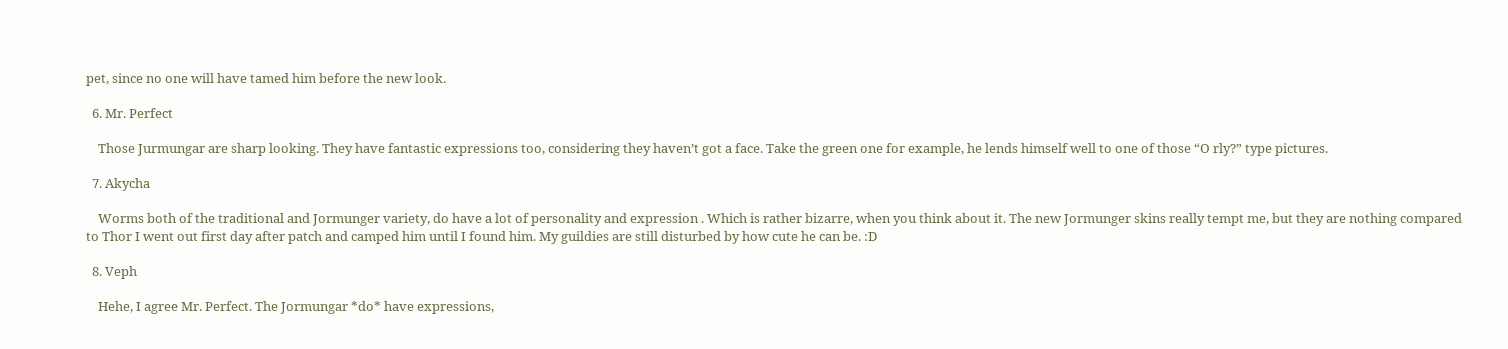pet, since no one will have tamed him before the new look.

  6. Mr. Perfect

    Those Jurmungar are sharp looking. They have fantastic expressions too, considering they haven’t got a face. Take the green one for example, he lends himself well to one of those “O rly?” type pictures.

  7. Akycha

    Worms both of the traditional and Jormunger variety, do have a lot of personality and expression . Which is rather bizarre, when you think about it. The new Jormunger skins really tempt me, but they are nothing compared to Thor I went out first day after patch and camped him until I found him. My guildies are still disturbed by how cute he can be. :D

  8. Veph

    Hehe, I agree Mr. Perfect. The Jormungar *do* have expressions,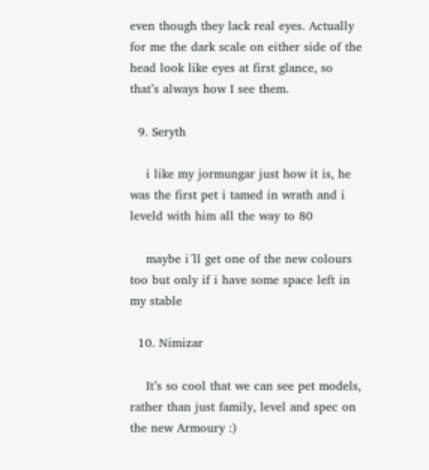even though they lack real eyes. Actually for me the dark scale on either side of the head look like eyes at first glance, so that’s always how I see them.

  9. Seryth

    i like my jormungar just how it is, he was the first pet i tamed in wrath and i leveld with him all the way to 80

    maybe i´ll get one of the new colours too but only if i have some space left in my stable

  10. Nimizar

    It’s so cool that we can see pet models, rather than just family, level and spec on the new Armoury :)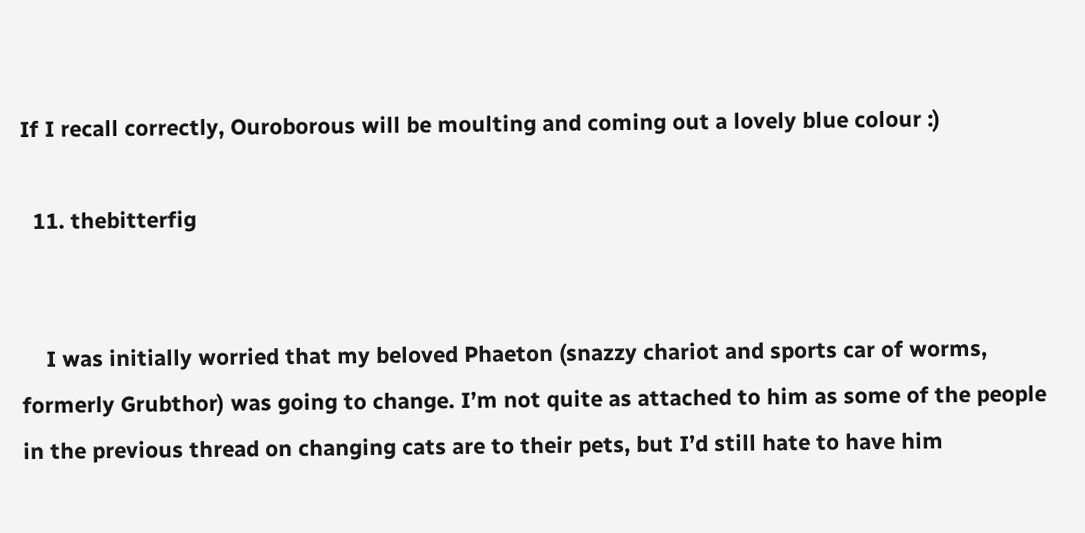If I recall correctly, Ouroborous will be moulting and coming out a lovely blue colour :)

  11. thebitterfig


    I was initially worried that my beloved Phaeton (snazzy chariot and sports car of worms, formerly Grubthor) was going to change. I’m not quite as attached to him as some of the people in the previous thread on changing cats are to their pets, but I’d still hate to have him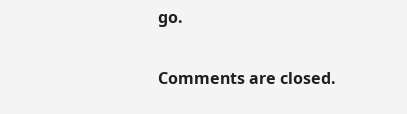go.

Comments are closed.